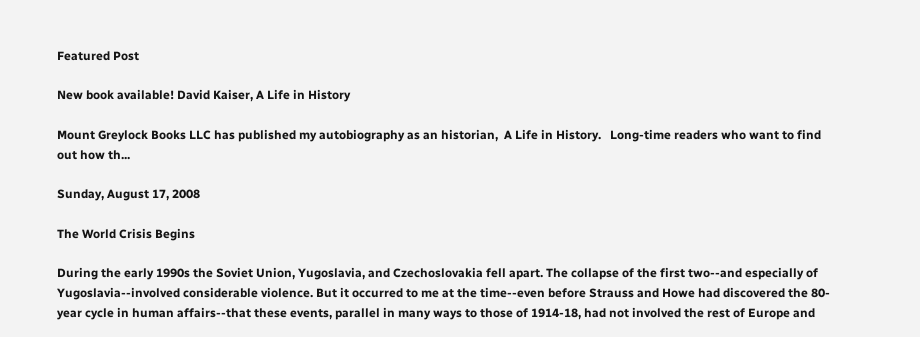Featured Post

New book available! David Kaiser, A Life in History

Mount Greylock Books LLC has published my autobiography as an historian,  A Life in History.   Long-time readers who want to find out how th...

Sunday, August 17, 2008

The World Crisis Begins

During the early 1990s the Soviet Union, Yugoslavia, and Czechoslovakia fell apart. The collapse of the first two--and especially of Yugoslavia--involved considerable violence. But it occurred to me at the time--even before Strauss and Howe had discovered the 80-year cycle in human affairs--that these events, parallel in many ways to those of 1914-18, had not involved the rest of Europe and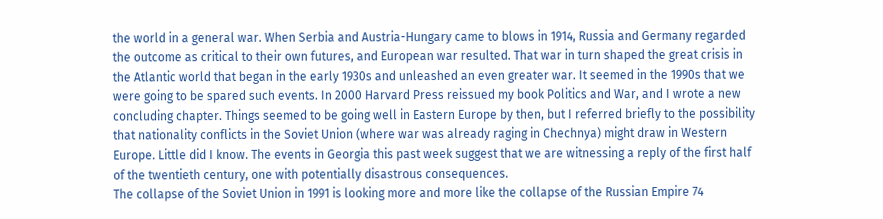the world in a general war. When Serbia and Austria-Hungary came to blows in 1914, Russia and Germany regarded the outcome as critical to their own futures, and European war resulted. That war in turn shaped the great crisis in the Atlantic world that began in the early 1930s and unleashed an even greater war. It seemed in the 1990s that we were going to be spared such events. In 2000 Harvard Press reissued my book Politics and War, and I wrote a new concluding chapter. Things seemed to be going well in Eastern Europe by then, but I referred briefly to the possibility that nationality conflicts in the Soviet Union (where war was already raging in Chechnya) might draw in Western Europe. Little did I know. The events in Georgia this past week suggest that we are witnessing a reply of the first half of the twentieth century, one with potentially disastrous consequences.
The collapse of the Soviet Union in 1991 is looking more and more like the collapse of the Russian Empire 74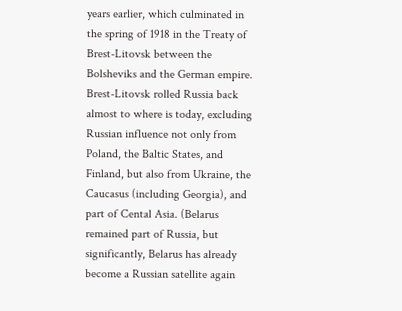years earlier, which culminated in the spring of 1918 in the Treaty of Brest-Litovsk between the Bolsheviks and the German empire. Brest-Litovsk rolled Russia back almost to where is today, excluding Russian influence not only from Poland, the Baltic States, and Finland, but also from Ukraine, the Caucasus (including Georgia), and part of Cental Asia. (Belarus remained part of Russia, but significantly, Belarus has already become a Russian satellite again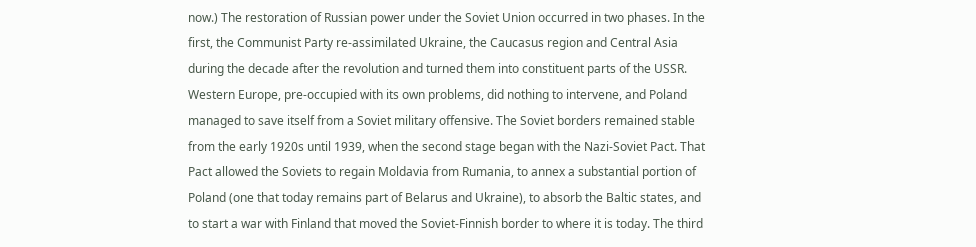now.) The restoration of Russian power under the Soviet Union occurred in two phases. In the first, the Communist Party re-assimilated Ukraine, the Caucasus region and Central Asia during the decade after the revolution and turned them into constituent parts of the USSR. Western Europe, pre-occupied with its own problems, did nothing to intervene, and Poland managed to save itself from a Soviet military offensive. The Soviet borders remained stable from the early 1920s until 1939, when the second stage began with the Nazi-Soviet Pact. That Pact allowed the Soviets to regain Moldavia from Rumania, to annex a substantial portion of Poland (one that today remains part of Belarus and Ukraine), to absorb the Baltic states, and to start a war with Finland that moved the Soviet-Finnish border to where it is today. The third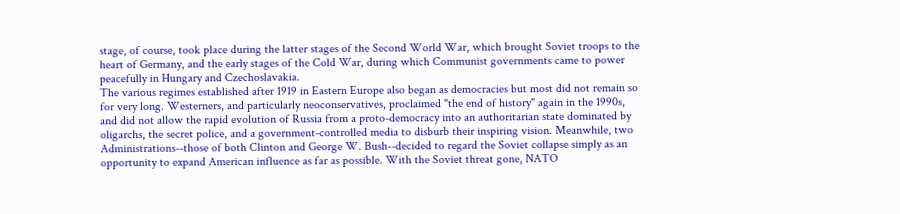stage, of course, took place during the latter stages of the Second World War, which brought Soviet troops to the heart of Germany, and the early stages of the Cold War, during which Communist governments came to power peacefully in Hungary and Czechoslavakia.
The various regimes established after 1919 in Eastern Europe also began as democracies but most did not remain so for very long. Westerners, and particularly neoconservatives, proclaimed "the end of history" again in the 1990s, and did not allow the rapid evolution of Russia from a proto-democracy into an authoritarian state dominated by oligarchs, the secret police, and a government-controlled media to disburb their inspiring vision. Meanwhile, two Administrations--those of both Clinton and George W. Bush--decided to regard the Soviet collapse simply as an opportunity to expand American influence as far as possible. With the Soviet threat gone, NATO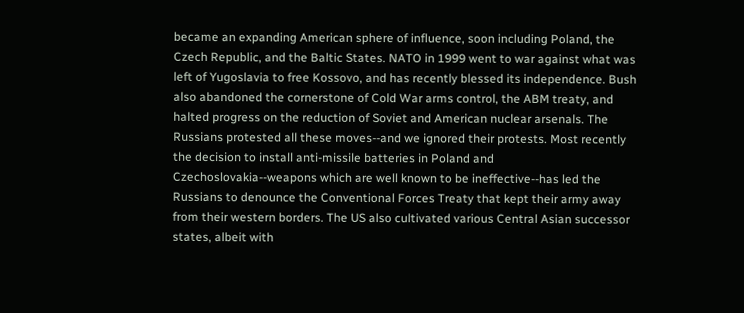became an expanding American sphere of influence, soon including Poland, the Czech Republic, and the Baltic States. NATO in 1999 went to war against what was left of Yugoslavia to free Kossovo, and has recently blessed its independence. Bush also abandoned the cornerstone of Cold War arms control, the ABM treaty, and halted progress on the reduction of Soviet and American nuclear arsenals. The Russians protested all these moves--and we ignored their protests. Most recently the decision to install anti-missile batteries in Poland and Czechoslovakia--weapons which are well known to be ineffective--has led the Russians to denounce the Conventional Forces Treaty that kept their army away from their western borders. The US also cultivated various Central Asian successor states, albeit with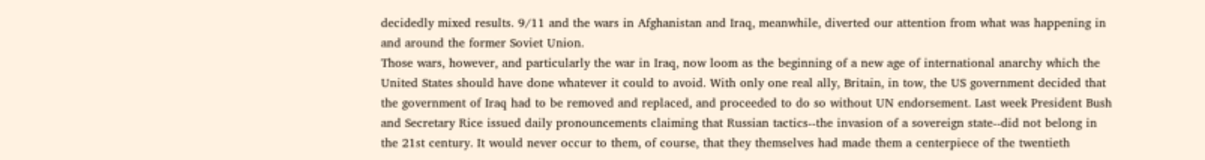decidedly mixed results. 9/11 and the wars in Afghanistan and Iraq, meanwhile, diverted our attention from what was happening in and around the former Soviet Union.
Those wars, however, and particularly the war in Iraq, now loom as the beginning of a new age of international anarchy which the United States should have done whatever it could to avoid. With only one real ally, Britain, in tow, the US government decided that the government of Iraq had to be removed and replaced, and proceeded to do so without UN endorsement. Last week President Bush and Secretary Rice issued daily pronouncements claiming that Russian tactics--the invasion of a sovereign state--did not belong in the 21st century. It would never occur to them, of course, that they themselves had made them a centerpiece of the twentieth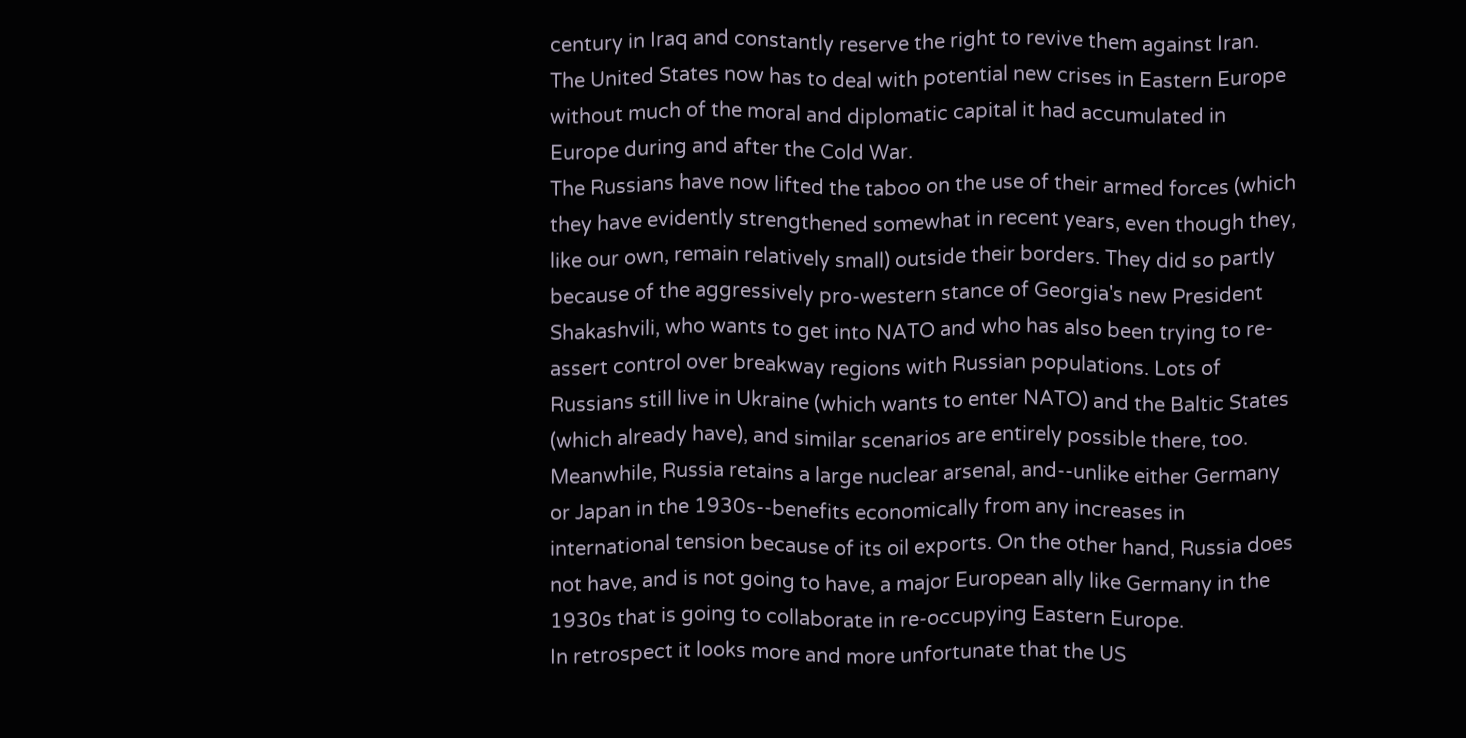century in Iraq and constantly reserve the right to revive them against Iran. The United States now has to deal with potential new crises in Eastern Europe without much of the moral and diplomatic capital it had accumulated in Europe during and after the Cold War.
The Russians have now lifted the taboo on the use of their armed forces (which they have evidently strengthened somewhat in recent years, even though they, like our own, remain relatively small) outside their borders. They did so partly because of the aggressively pro-western stance of Georgia's new President Shakashvili, who wants to get into NATO and who has also been trying to re-assert control over breakway regions with Russian populations. Lots of Russians still live in Ukraine (which wants to enter NATO) and the Baltic States (which already have), and similar scenarios are entirely possible there, too. Meanwhile, Russia retains a large nuclear arsenal, and--unlike either Germany or Japan in the 1930s--benefits economically from any increases in international tension because of its oil exports. On the other hand, Russia does not have, and is not going to have, a major European ally like Germany in the 1930s that is going to collaborate in re-occupying Eastern Europe.
In retrospect it looks more and more unfortunate that the US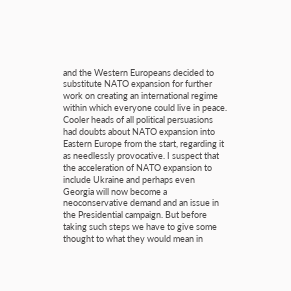and the Western Europeans decided to substitute NATO expansion for further work on creating an international regime within which everyone could live in peace. Cooler heads of all political persuasions had doubts about NATO expansion into Eastern Europe from the start, regarding it as needlessly provocative. I suspect that the acceleration of NATO expansion to include Ukraine and perhaps even Georgia will now become a neoconservative demand and an issue in the Presidential campaign. But before taking such steps we have to give some thought to what they would mean in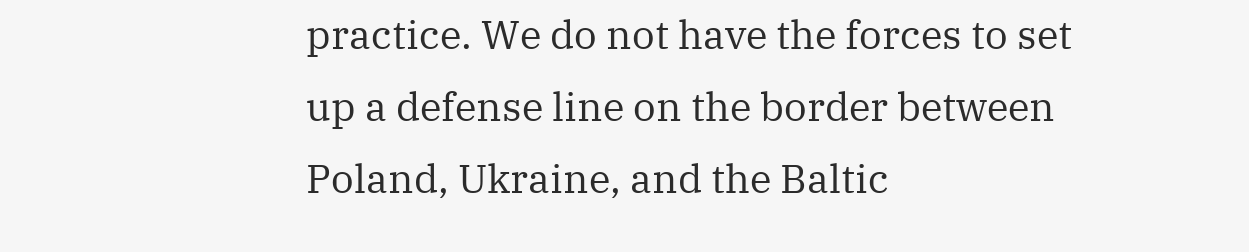practice. We do not have the forces to set up a defense line on the border between Poland, Ukraine, and the Baltic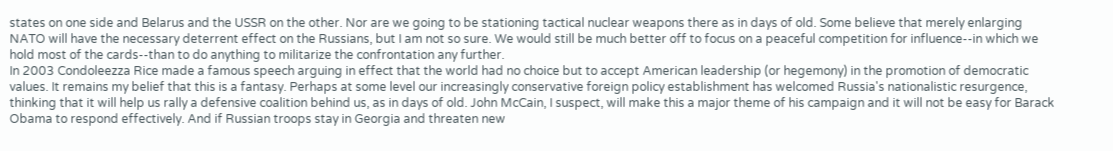states on one side and Belarus and the USSR on the other. Nor are we going to be stationing tactical nuclear weapons there as in days of old. Some believe that merely enlarging NATO will have the necessary deterrent effect on the Russians, but I am not so sure. We would still be much better off to focus on a peaceful competition for influence--in which we hold most of the cards--than to do anything to militarize the confrontation any further.
In 2003 Condoleezza Rice made a famous speech arguing in effect that the world had no choice but to accept American leadership (or hegemony) in the promotion of democratic values. It remains my belief that this is a fantasy. Perhaps at some level our increasingly conservative foreign policy establishment has welcomed Russia's nationalistic resurgence, thinking that it will help us rally a defensive coalition behind us, as in days of old. John McCain, I suspect, will make this a major theme of his campaign and it will not be easy for Barack Obama to respond effectively. And if Russian troops stay in Georgia and threaten new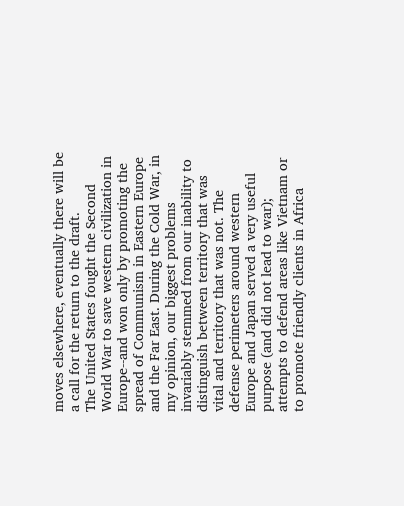moves elsewhere, eventually there will be a call for the return to the draft.
The United States fought the Second World War to save western civilization in Europe--and won only by promoting the spread of Communism in Eastern Europe and the Far East. During the Cold War, in my opinion, our biggest problems invariably stemmed from our inability to distinguish between territory that was vital and territory that was not. The defense perimeters around western Europe and Japan served a very useful purpose (and did not lead to war); attempts to defend areas like Vietnam or to promote friendly clients in Africa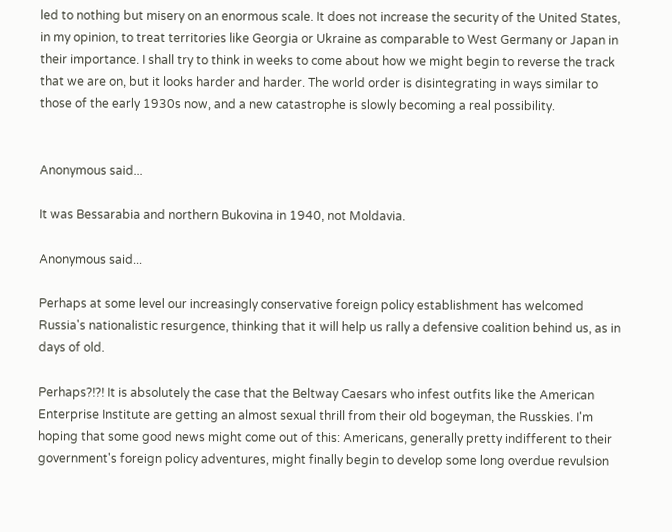led to nothing but misery on an enormous scale. It does not increase the security of the United States, in my opinion, to treat territories like Georgia or Ukraine as comparable to West Germany or Japan in their importance. I shall try to think in weeks to come about how we might begin to reverse the track that we are on, but it looks harder and harder. The world order is disintegrating in ways similar to those of the early 1930s now, and a new catastrophe is slowly becoming a real possibility.


Anonymous said...

It was Bessarabia and northern Bukovina in 1940, not Moldavia.

Anonymous said...

Perhaps at some level our increasingly conservative foreign policy establishment has welcomed Russia's nationalistic resurgence, thinking that it will help us rally a defensive coalition behind us, as in days of old.

Perhaps?!?! It is absolutely the case that the Beltway Caesars who infest outfits like the American Enterprise Institute are getting an almost sexual thrill from their old bogeyman, the Russkies. I'm hoping that some good news might come out of this: Americans, generally pretty indifferent to their government's foreign policy adventures, might finally begin to develop some long overdue revulsion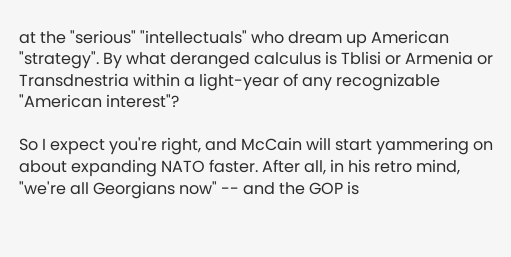at the "serious" "intellectuals" who dream up American "strategy". By what deranged calculus is Tblisi or Armenia or Transdnestria within a light-year of any recognizable "American interest"?

So I expect you're right, and McCain will start yammering on about expanding NATO faster. After all, in his retro mind, "we're all Georgians now" -- and the GOP is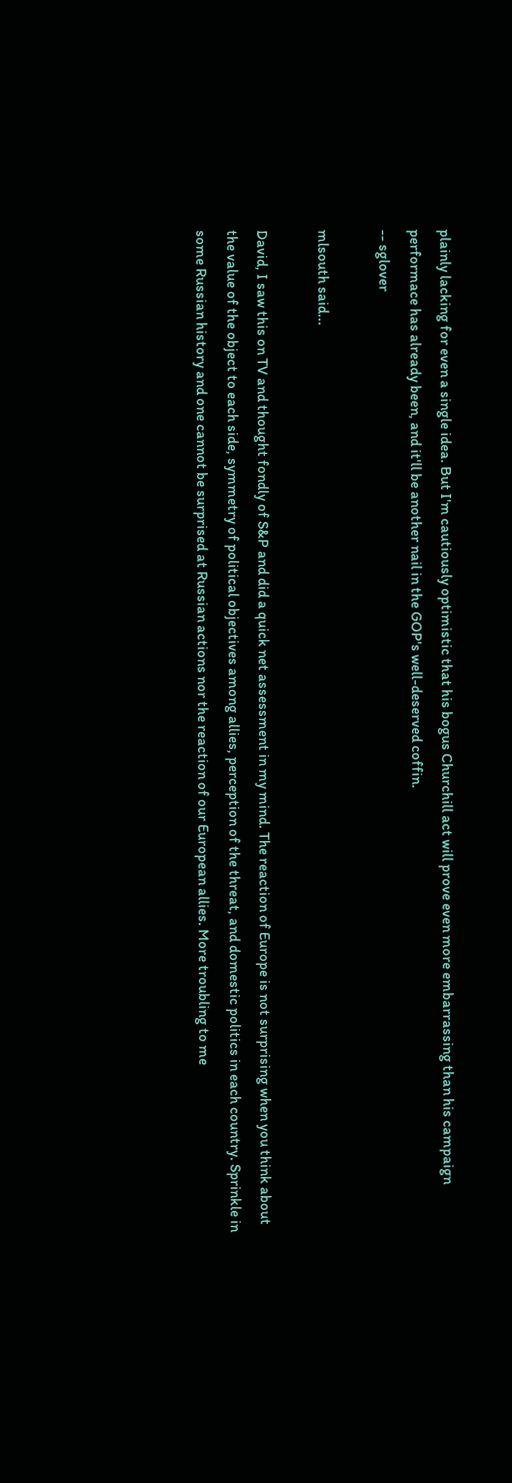plainly lacking for even a single idea. But I'm cautiously optimistic that his bogus Churchill act will prove even more embarrassing than his campaign performace has already been, and it'll be another nail in the GOP's well-deserved coffin.
-- sglover

mlsouth said...

David, I saw this on TV and thought fondly of S&P and did a quick net assessment in my mind. The reaction of Europe is not surprising when you think about the value of the object to each side, symmetry of political objectives among allies, perception of the threat, and domestic politics in each country. Sprinkle in some Russian history and one cannot be surprised at Russian actions nor the reaction of our European allies. More troubling to me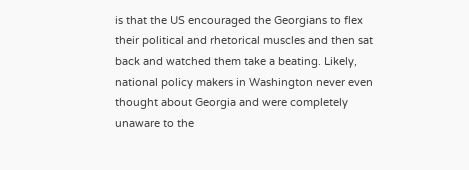is that the US encouraged the Georgians to flex their political and rhetorical muscles and then sat back and watched them take a beating. Likely, national policy makers in Washington never even thought about Georgia and were completely unaware to the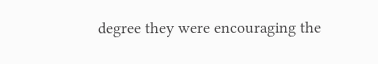degree they were encouraging the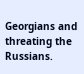Georgians and threating the Russians.